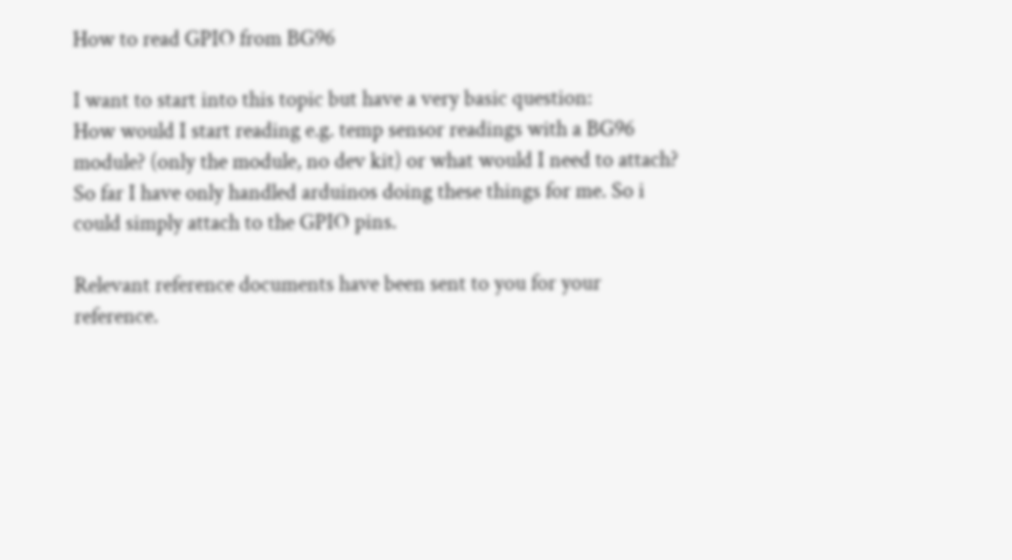How to read GPIO from BG96

I want to start into this topic but have a very basic question:
How would I start reading e.g. temp sensor readings with a BG96 module? (only the module, no dev kit) or what would I need to attach? So far I have only handled arduinos doing these things for me. So i could simply attach to the GPIO pins.

Relevant reference documents have been sent to you for your reference.